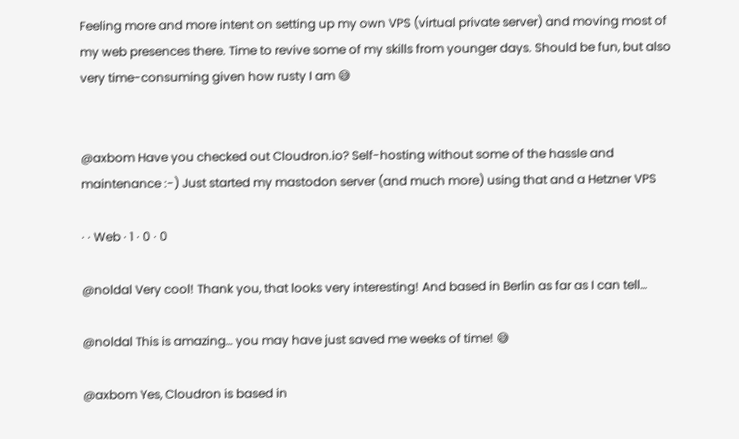Feeling more and more intent on setting up my own VPS (virtual private server) and moving most of my web presences there. Time to revive some of my skills from younger days. Should be fun, but also very time-consuming given how rusty I am 😅


@axbom Have you checked out Cloudron.io? Self-hosting without some of the hassle and maintenance :-) Just started my mastodon server (and much more) using that and a Hetzner VPS

· · Web · 1 · 0 · 0

@noldal Very cool! Thank you, that looks very interesting! And based in Berlin as far as I can tell…

@noldal This is amazing… you may have just saved me weeks of time! 😅

@axbom Yes, Cloudron is based in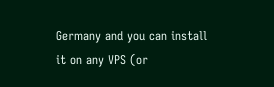Germany and you can install it on any VPS (or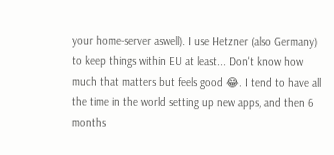your home-server aswell). I use Hetzner (also Germany) to keep things within EU at least... Don't know how much that matters but feels good 😂. I tend to have all the time in the world setting up new apps, and then 6 months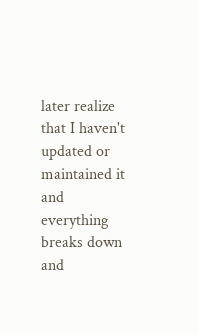later realize that I haven't updated or maintained it and everything breaks down and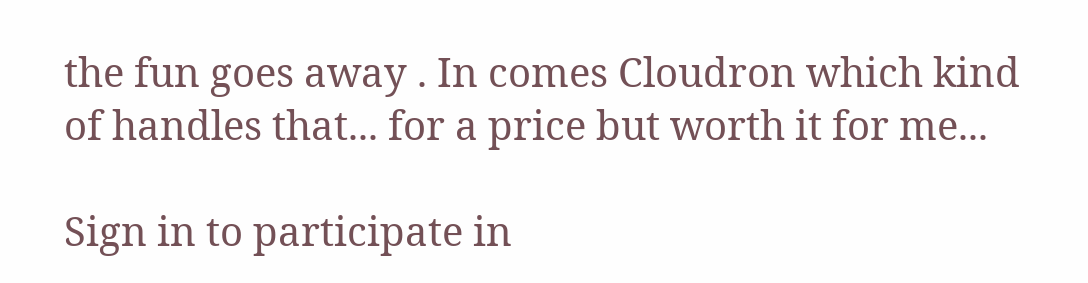the fun goes away . In comes Cloudron which kind of handles that... for a price but worth it for me...

Sign in to participate in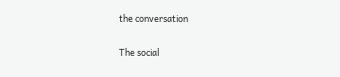the conversation

The social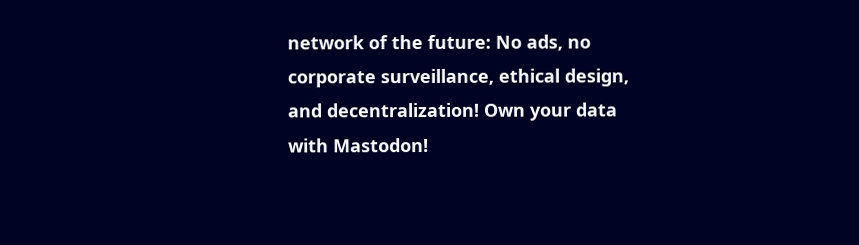network of the future: No ads, no corporate surveillance, ethical design, and decentralization! Own your data with Mastodon!